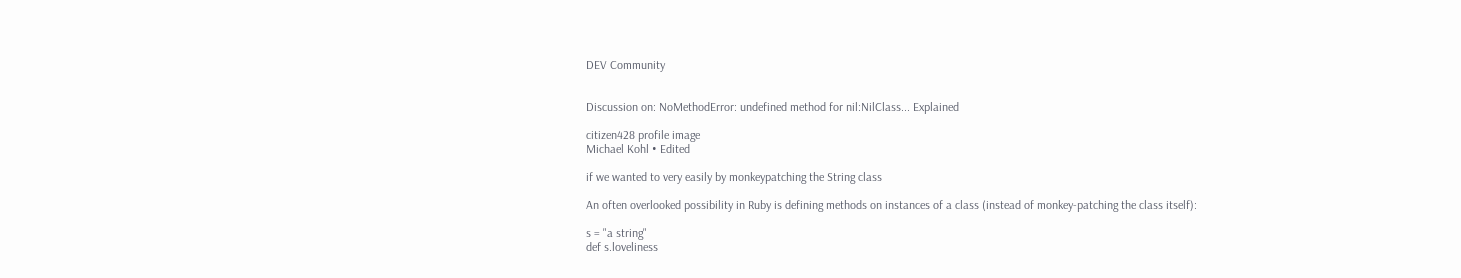DEV Community


Discussion on: NoMethodError: undefined method for nil:NilClass... Explained

citizen428 profile image
Michael Kohl • Edited

if we wanted to very easily by monkeypatching the String class

An often overlooked possibility in Ruby is defining methods on instances of a class (instead of monkey-patching the class itself):

s = "a string"
def s.loveliness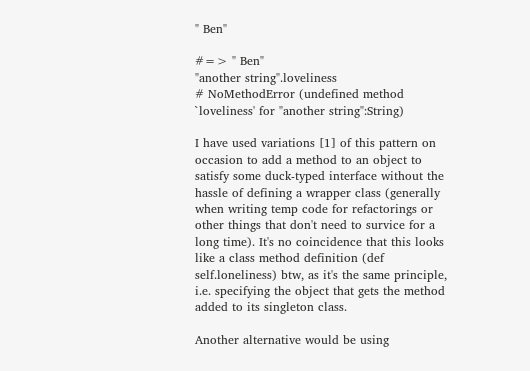" Ben"

#=> " Ben"
"another string".loveliness
# NoMethodError (undefined method `loveliness' for "another string":String)

I have used variations [1] of this pattern on occasion to add a method to an object to satisfy some duck-typed interface without the hassle of defining a wrapper class (generally when writing temp code for refactorings or other things that don't need to survice for a long time). It's no coincidence that this looks like a class method definition (def self.loneliness) btw, as it's the same principle, i.e. specifying the object that gets the method added to its singleton class.

Another alternative would be using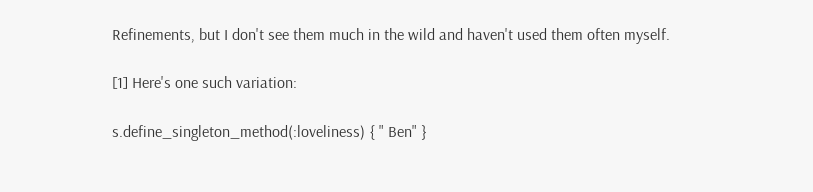Refinements, but I don't see them much in the wild and haven't used them often myself.

[1] Here's one such variation:

s.define_singleton_method(:loveliness) { " Ben" }